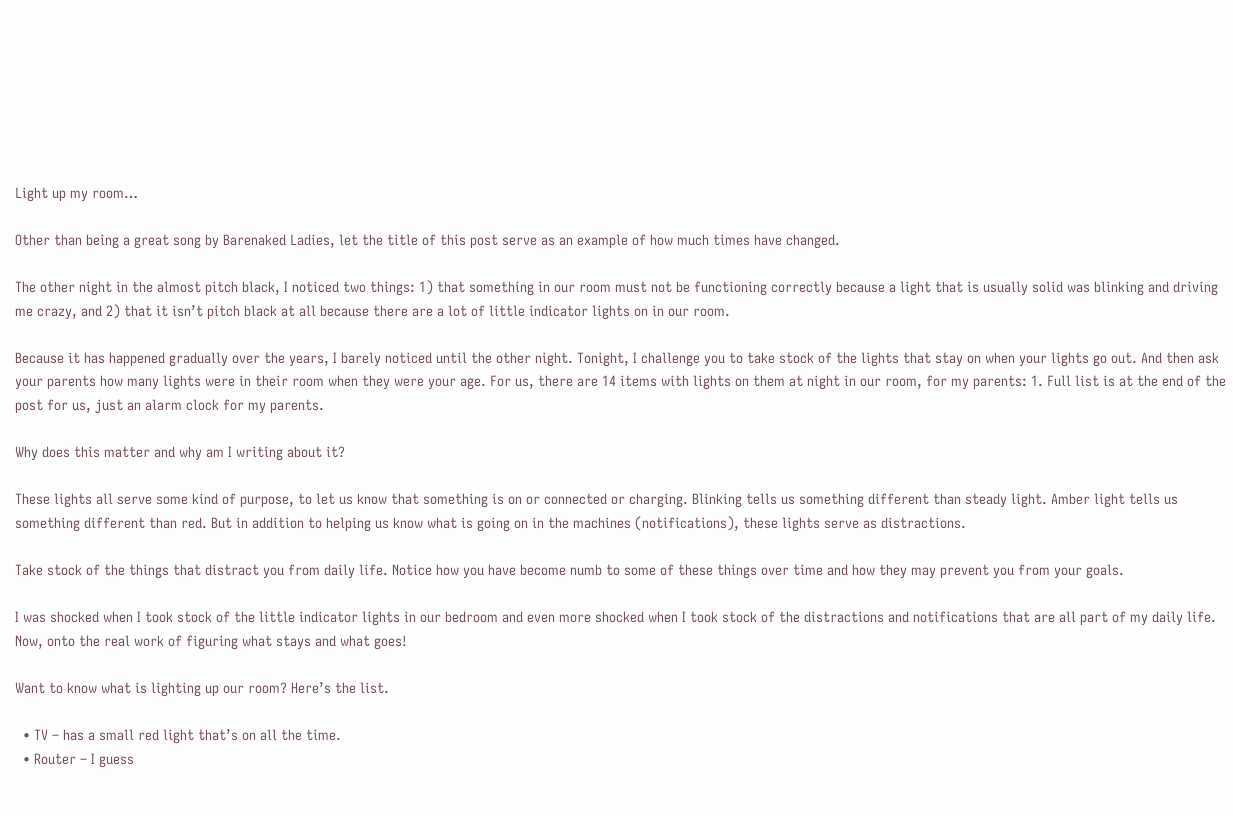Light up my room…

Other than being a great song by Barenaked Ladies, let the title of this post serve as an example of how much times have changed.

The other night in the almost pitch black, I noticed two things: 1) that something in our room must not be functioning correctly because a light that is usually solid was blinking and driving me crazy, and 2) that it isn’t pitch black at all because there are a lot of little indicator lights on in our room.

Because it has happened gradually over the years, I barely noticed until the other night. Tonight, I challenge you to take stock of the lights that stay on when your lights go out. And then ask your parents how many lights were in their room when they were your age. For us, there are 14 items with lights on them at night in our room, for my parents: 1. Full list is at the end of the post for us, just an alarm clock for my parents.

Why does this matter and why am I writing about it?

These lights all serve some kind of purpose, to let us know that something is on or connected or charging. Blinking tells us something different than steady light. Amber light tells us something different than red. But in addition to helping us know what is going on in the machines (notifications), these lights serve as distractions.

Take stock of the things that distract you from daily life. Notice how you have become numb to some of these things over time and how they may prevent you from your goals.

I was shocked when I took stock of the little indicator lights in our bedroom and even more shocked when I took stock of the distractions and notifications that are all part of my daily life. Now, onto the real work of figuring what stays and what goes!

Want to know what is lighting up our room? Here’s the list.

  • TV – has a small red light that’s on all the time.
  • Router – I guess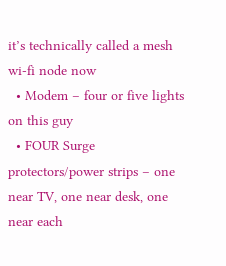it’s technically called a mesh wi-fi node now
  • Modem – four or five lights on this guy
  • FOUR Surge protectors/power strips – one near TV, one near desk, one near each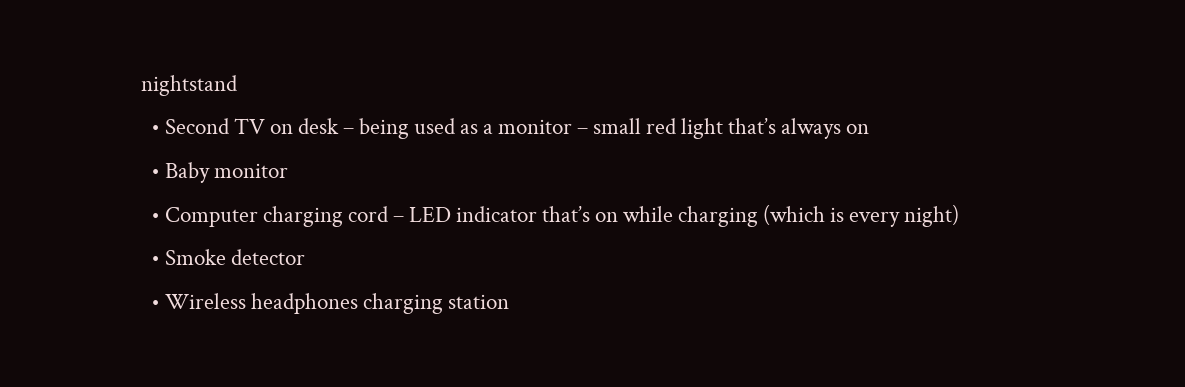nightstand
  • Second TV on desk – being used as a monitor – small red light that’s always on
  • Baby monitor
  • Computer charging cord – LED indicator that’s on while charging (which is every night)
  • Smoke detector
  • Wireless headphones charging station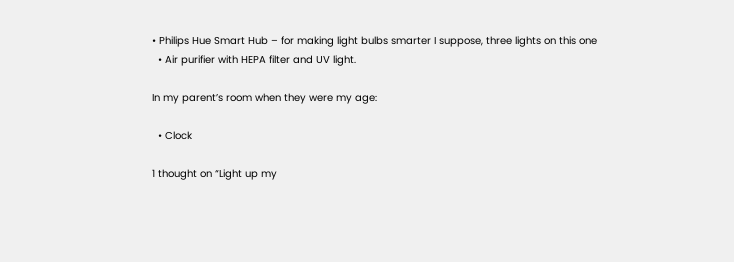• Philips Hue Smart Hub – for making light bulbs smarter I suppose, three lights on this one
  • Air purifier with HEPA filter and UV light.

In my parent’s room when they were my age:

  • Clock

1 thought on “Light up my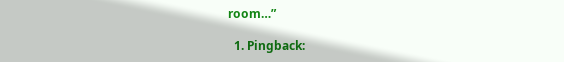room…”

  1. Pingback: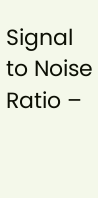Signal to Noise Ratio –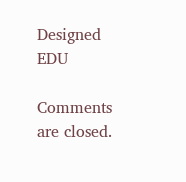Designed EDU

Comments are closed.